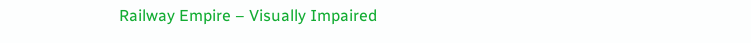Railway Empire – Visually Impaired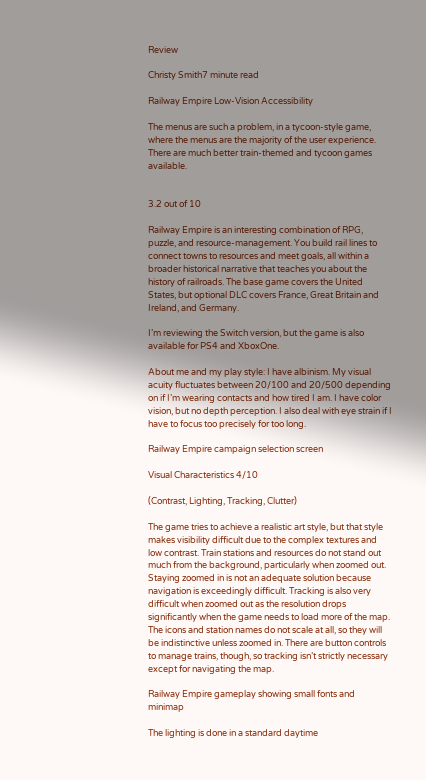Review

Christy Smith7 minute read

Railway Empire Low-Vision Accessibility

The menus are such a problem, in a tycoon-style game, where the menus are the majority of the user experience. There are much better train-themed and tycoon games available.


3.2 out of 10

Railway Empire is an interesting combination of RPG, puzzle, and resource-management. You build rail lines to connect towns to resources and meet goals, all within a broader historical narrative that teaches you about the history of railroads. The base game covers the United States, but optional DLC covers France, Great Britain and Ireland, and Germany.

I’m reviewing the Switch version, but the game is also available for PS4 and XboxOne.

About me and my play style: I have albinism. My visual acuity fluctuates between 20/100 and 20/500 depending on if I’m wearing contacts and how tired I am. I have color vision, but no depth perception. I also deal with eye strain if I have to focus too precisely for too long.

Railway Empire campaign selection screen

Visual Characteristics 4/10

(Contrast, Lighting, Tracking, Clutter)

The game tries to achieve a realistic art style, but that style makes visibility difficult due to the complex textures and low contrast. Train stations and resources do not stand out much from the background, particularly when zoomed out. Staying zoomed in is not an adequate solution because navigation is exceedingly difficult. Tracking is also very difficult when zoomed out as the resolution drops significantly when the game needs to load more of the map. The icons and station names do not scale at all, so they will be indistinctive unless zoomed in. There are button controls to manage trains, though, so tracking isn’t strictly necessary except for navigating the map.

Railway Empire gameplay showing small fonts and minimap

The lighting is done in a standard daytime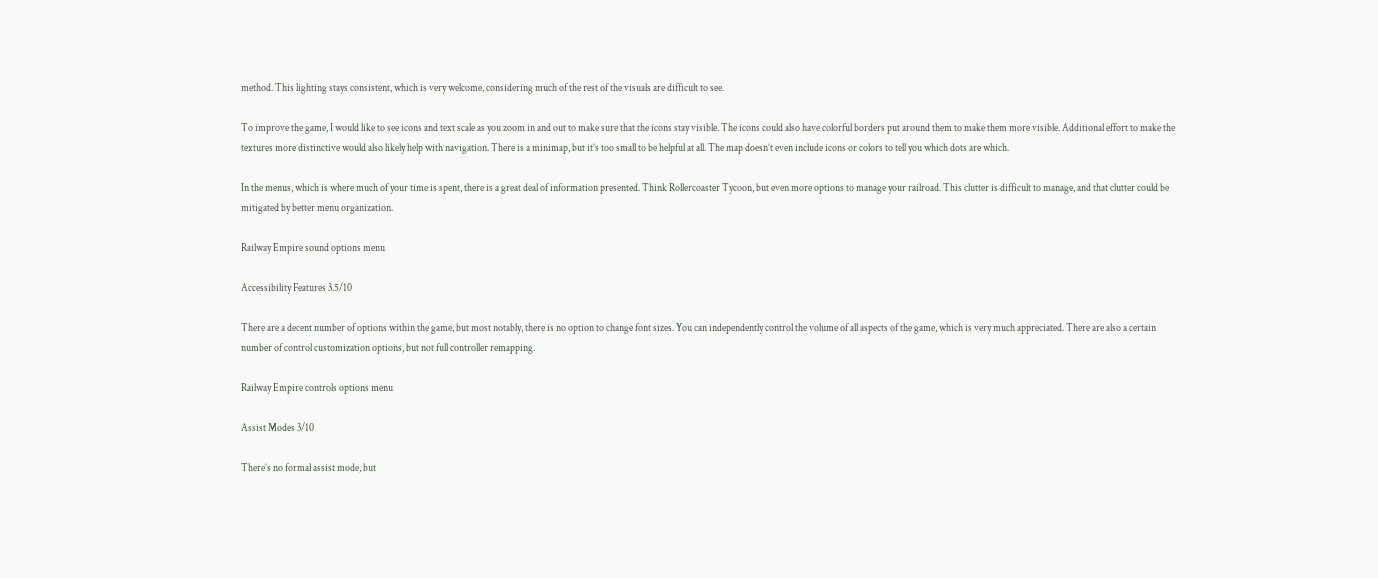method. This lighting stays consistent, which is very welcome, considering much of the rest of the visuals are difficult to see.

To improve the game, I would like to see icons and text scale as you zoom in and out to make sure that the icons stay visible. The icons could also have colorful borders put around them to make them more visible. Additional effort to make the textures more distinctive would also likely help with navigation. There is a minimap, but it’s too small to be helpful at all. The map doesn’t even include icons or colors to tell you which dots are which.

In the menus, which is where much of your time is spent, there is a great deal of information presented. Think Rollercoaster Tycoon, but even more options to manage your railroad. This clutter is difficult to manage, and that clutter could be mitigated by better menu organization.

Railway Empire sound options menu

Accessibility Features 3.5/10

There are a decent number of options within the game, but most notably, there is no option to change font sizes. You can independently control the volume of all aspects of the game, which is very much appreciated. There are also a certain number of control customization options, but not full controller remapping.

Railway Empire controls options menu

Assist Modes 3/10

There’s no formal assist mode, but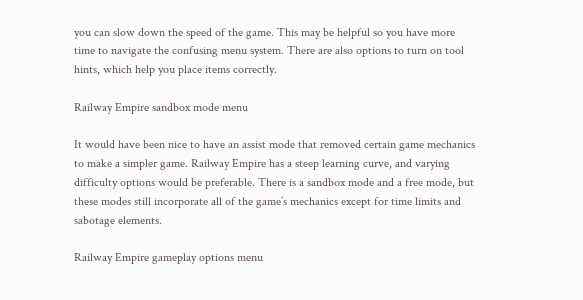you can slow down the speed of the game. This may be helpful so you have more time to navigate the confusing menu system. There are also options to turn on tool hints, which help you place items correctly.

Railway Empire sandbox mode menu

It would have been nice to have an assist mode that removed certain game mechanics to make a simpler game. Railway Empire has a steep learning curve, and varying difficulty options would be preferable. There is a sandbox mode and a free mode, but these modes still incorporate all of the game’s mechanics except for time limits and sabotage elements.

Railway Empire gameplay options menu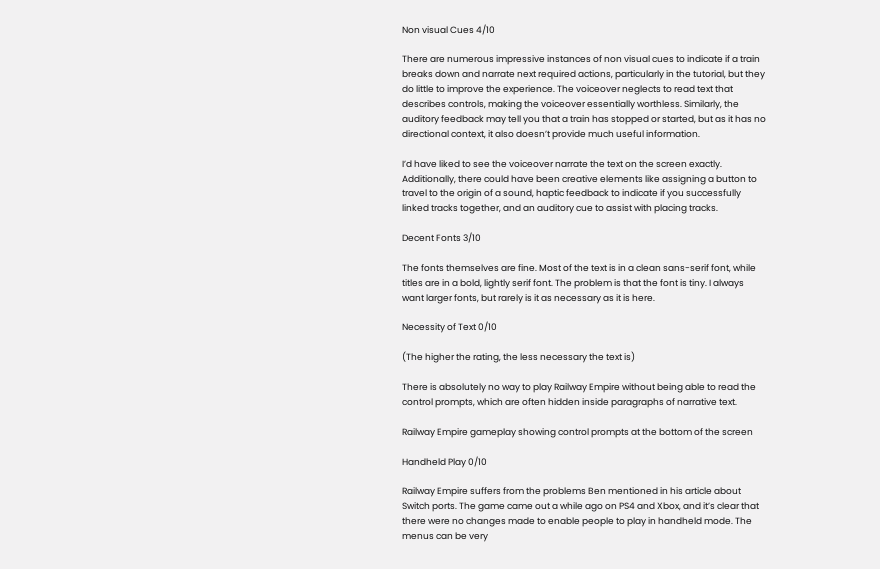Non visual Cues 4/10

There are numerous impressive instances of non visual cues to indicate if a train breaks down and narrate next required actions, particularly in the tutorial, but they do little to improve the experience. The voiceover neglects to read text that describes controls, making the voiceover essentially worthless. Similarly, the auditory feedback may tell you that a train has stopped or started, but as it has no directional context, it also doesn’t provide much useful information.

I’d have liked to see the voiceover narrate the text on the screen exactly. Additionally, there could have been creative elements like assigning a button to travel to the origin of a sound, haptic feedback to indicate if you successfully linked tracks together, and an auditory cue to assist with placing tracks.

Decent Fonts 3/10

The fonts themselves are fine. Most of the text is in a clean sans-serif font, while titles are in a bold, lightly serif font. The problem is that the font is tiny. I always want larger fonts, but rarely is it as necessary as it is here.

Necessity of Text 0/10

(The higher the rating, the less necessary the text is)

There is absolutely no way to play Railway Empire without being able to read the control prompts, which are often hidden inside paragraphs of narrative text.

Railway Empire gameplay showing control prompts at the bottom of the screen

Handheld Play 0/10

Railway Empire suffers from the problems Ben mentioned in his article about Switch ports. The game came out a while ago on PS4 and Xbox, and it’s clear that there were no changes made to enable people to play in handheld mode. The menus can be very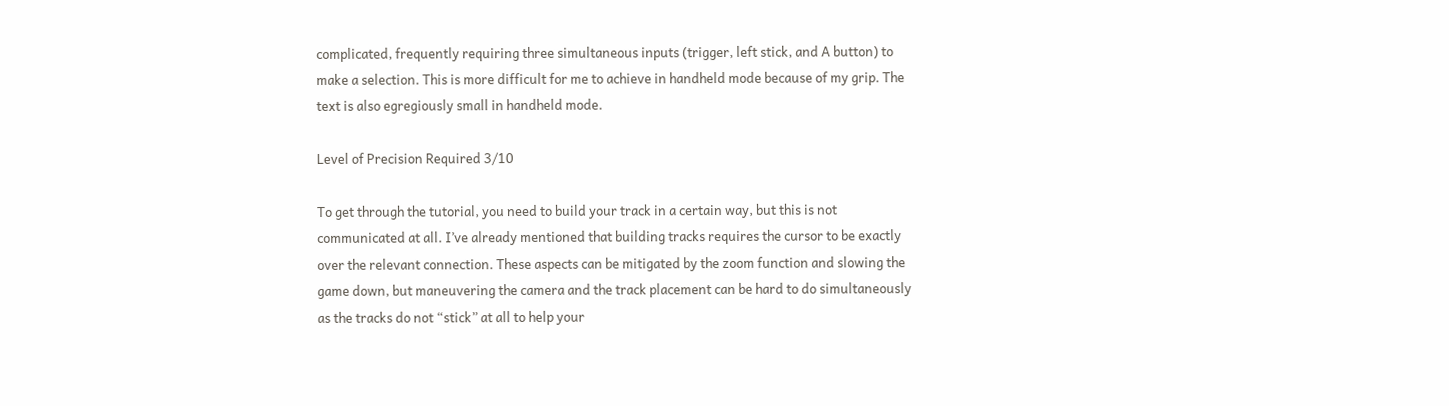complicated, frequently requiring three simultaneous inputs (trigger, left stick, and A button) to make a selection. This is more difficult for me to achieve in handheld mode because of my grip. The text is also egregiously small in handheld mode.

Level of Precision Required 3/10

To get through the tutorial, you need to build your track in a certain way, but this is not communicated at all. I’ve already mentioned that building tracks requires the cursor to be exactly over the relevant connection. These aspects can be mitigated by the zoom function and slowing the game down, but maneuvering the camera and the track placement can be hard to do simultaneously as the tracks do not “stick” at all to help your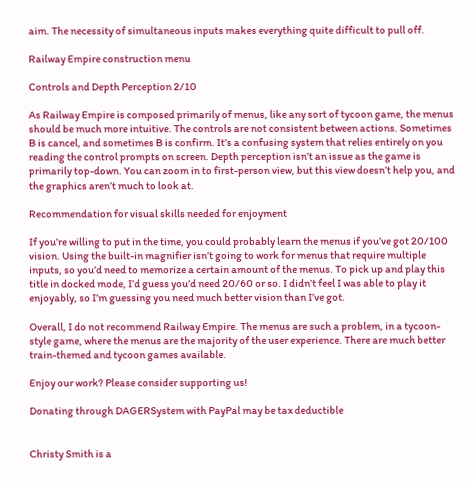aim. The necessity of simultaneous inputs makes everything quite difficult to pull off.

Railway Empire construction menu

Controls and Depth Perception 2/10

As Railway Empire is composed primarily of menus, like any sort of tycoon game, the menus should be much more intuitive. The controls are not consistent between actions. Sometimes B is cancel, and sometimes B is confirm. It’s a confusing system that relies entirely on you reading the control prompts on screen. Depth perception isn’t an issue as the game is primarily top-down. You can zoom in to first-person view, but this view doesn’t help you, and the graphics aren’t much to look at.

Recommendation for visual skills needed for enjoyment

If you’re willing to put in the time, you could probably learn the menus if you’ve got 20/100 vision. Using the built-in magnifier isn’t going to work for menus that require multiple inputs, so you’d need to memorize a certain amount of the menus. To pick up and play this title in docked mode, I’d guess you’d need 20/60 or so. I didn’t feel I was able to play it enjoyably, so I’m guessing you need much better vision than I’ve got.

Overall, I do not recommend Railway Empire. The menus are such a problem, in a tycoon-style game, where the menus are the majority of the user experience. There are much better train-themed and tycoon games available.

Enjoy our work? Please consider supporting us!

Donating through DAGERSystem with PayPal may be tax deductible


Christy Smith is a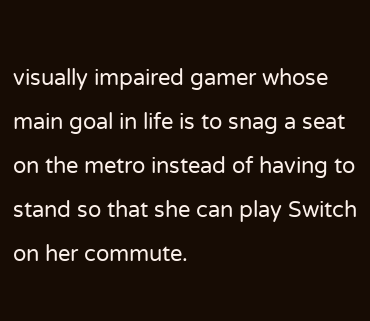visually impaired gamer whose main goal in life is to snag a seat on the metro instead of having to stand so that she can play Switch on her commute.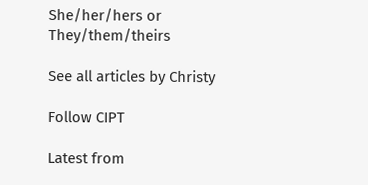She/her/hers or They/them/theirs

See all articles by Christy

Follow CIPT

Latest from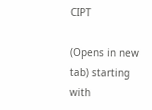CIPT

(Opens in new tab) starting with